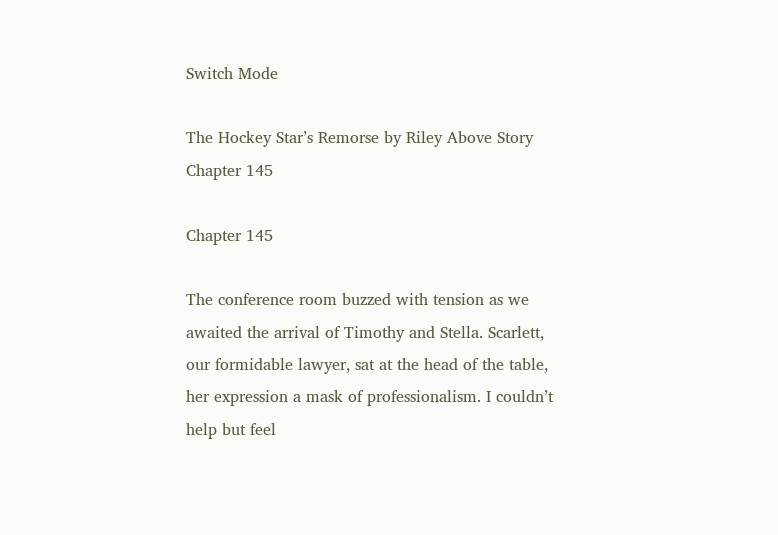Switch Mode

The Hockey Star’s Remorse by Riley Above Story Chapter 145

Chapter 145

The conference room buzzed with tension as we awaited the arrival of Timothy and Stella. Scarlett, our formidable lawyer, sat at the head of the table, her expression a mask of professionalism. I couldn’t help but feel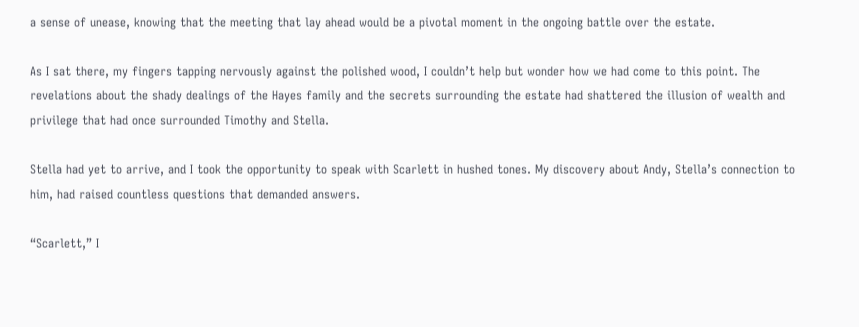a sense of unease, knowing that the meeting that lay ahead would be a pivotal moment in the ongoing battle over the estate.

As I sat there, my fingers tapping nervously against the polished wood, I couldn’t help but wonder how we had come to this point. The revelations about the shady dealings of the Hayes family and the secrets surrounding the estate had shattered the illusion of wealth and privilege that had once surrounded Timothy and Stella.

Stella had yet to arrive, and I took the opportunity to speak with Scarlett in hushed tones. My discovery about Andy, Stella’s connection to him, had raised countless questions that demanded answers.

“Scarlett,” I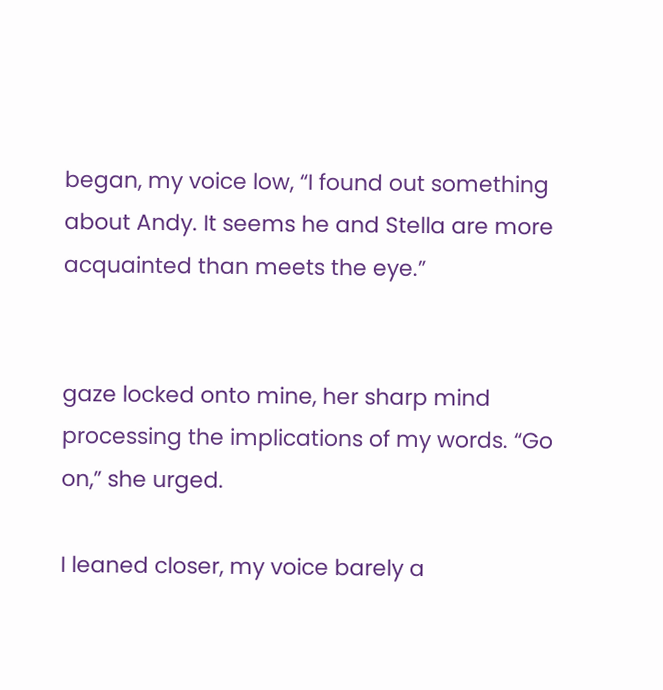began, my voice low, “I found out something about Andy. It seems he and Stella are more acquainted than meets the eye.”


gaze locked onto mine, her sharp mind processing the implications of my words. “Go on,” she urged.

I leaned closer, my voice barely a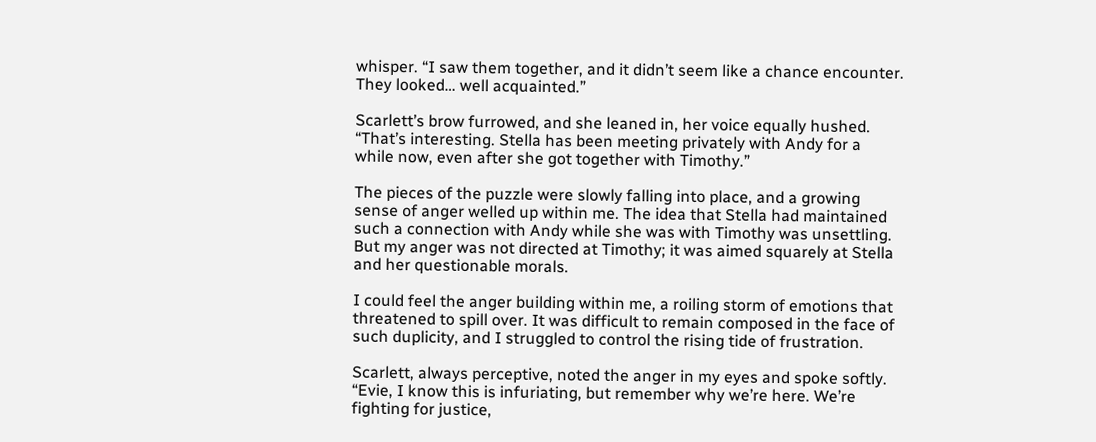whisper. “I saw them together, and it didn’t seem like a chance encounter. They looked… well acquainted.”

Scarlett’s brow furrowed, and she leaned in, her voice equally hushed. “That’s interesting. Stella has been meeting privately with Andy for a while now, even after she got together with Timothy.”

The pieces of the puzzle were slowly falling into place, and a growing sense of anger welled up within me. The idea that Stella had maintained such a connection with Andy while she was with Timothy was unsettling. But my anger was not directed at Timothy; it was aimed squarely at Stella and her questionable morals.

I could feel the anger building within me, a roiling storm of emotions that threatened to spill over. It was difficult to remain composed in the face of such duplicity, and I struggled to control the rising tide of frustration.

Scarlett, always perceptive, noted the anger in my eyes and spoke softly. “Evie, I know this is infuriating, but remember why we’re here. We’re fighting for justice,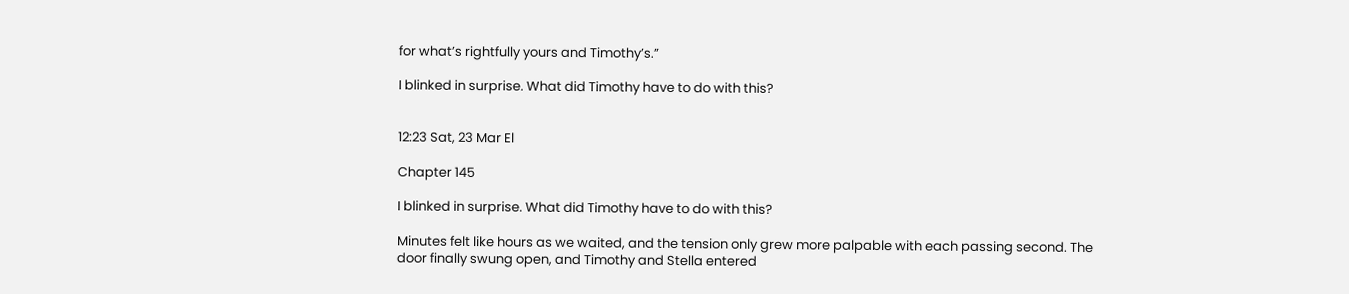for what’s rightfully yours and Timothy’s.”

I blinked in surprise. What did Timothy have to do with this?


12:23 Sat, 23 Mar El

Chapter 145

I blinked in surprise. What did Timothy have to do with this?

Minutes felt like hours as we waited, and the tension only grew more palpable with each passing second. The door finally swung open, and Timothy and Stella entered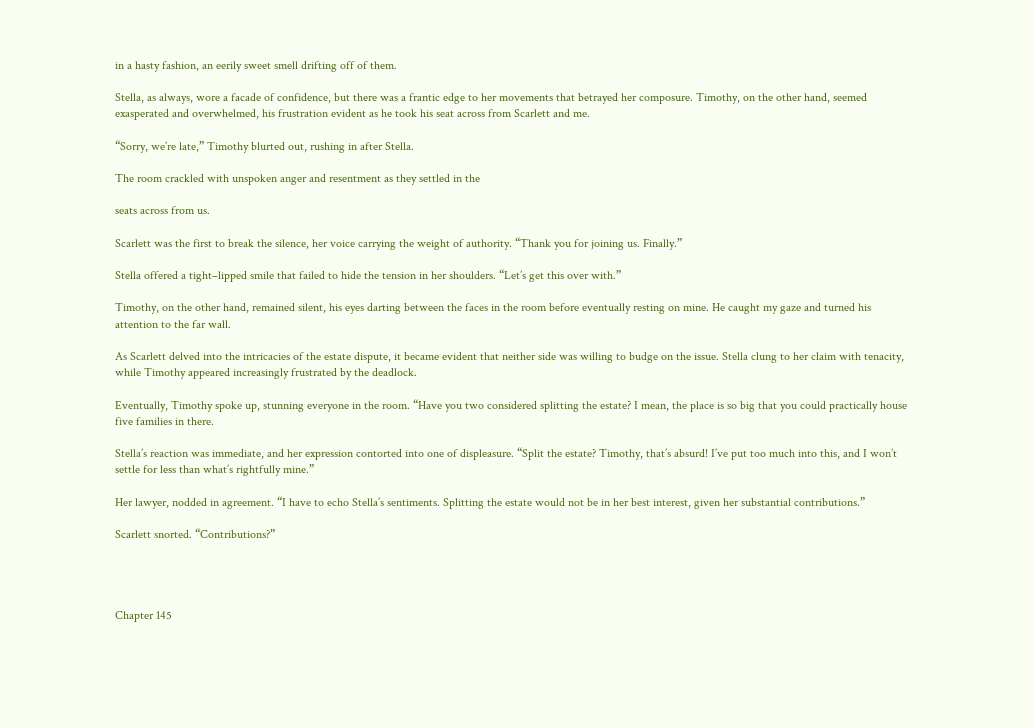in a hasty fashion, an eerily sweet smell drifting off of them.

Stella, as always, wore a facade of confidence, but there was a frantic edge to her movements that betrayed her composure. Timothy, on the other hand, seemed exasperated and overwhelmed, his frustration evident as he took his seat across from Scarlett and me.

“Sorry, we’re late,” Timothy blurted out, rushing in after Stella.

The room crackled with unspoken anger and resentment as they settled in the

seats across from us.

Scarlett was the first to break the silence, her voice carrying the weight of authority. “Thank you for joining us. Finally.”

Stella offered a tight–lipped smile that failed to hide the tension in her shoulders. “Let’s get this over with.”

Timothy, on the other hand, remained silent, his eyes darting between the faces in the room before eventually resting on mine. He caught my gaze and turned his attention to the far wall.

As Scarlett delved into the intricacies of the estate dispute, it became evident that neither side was willing to budge on the issue. Stella clung to her claim with tenacity, while Timothy appeared increasingly frustrated by the deadlock.

Eventually, Timothy spoke up, stunning everyone in the room. “Have you two considered splitting the estate? I mean, the place is so big that you could practically house five families in there.

Stella’s reaction was immediate, and her expression contorted into one of displeasure. “Split the estate? Timothy, that’s absurd! I’ve put too much into this, and I won’t settle for less than what’s rightfully mine.”

Her lawyer, nodded in agreement. “I have to echo Stella’s sentiments. Splitting the estate would not be in her best interest, given her substantial contributions.”

Scarlett snorted. “Contributions?”




Chapter 145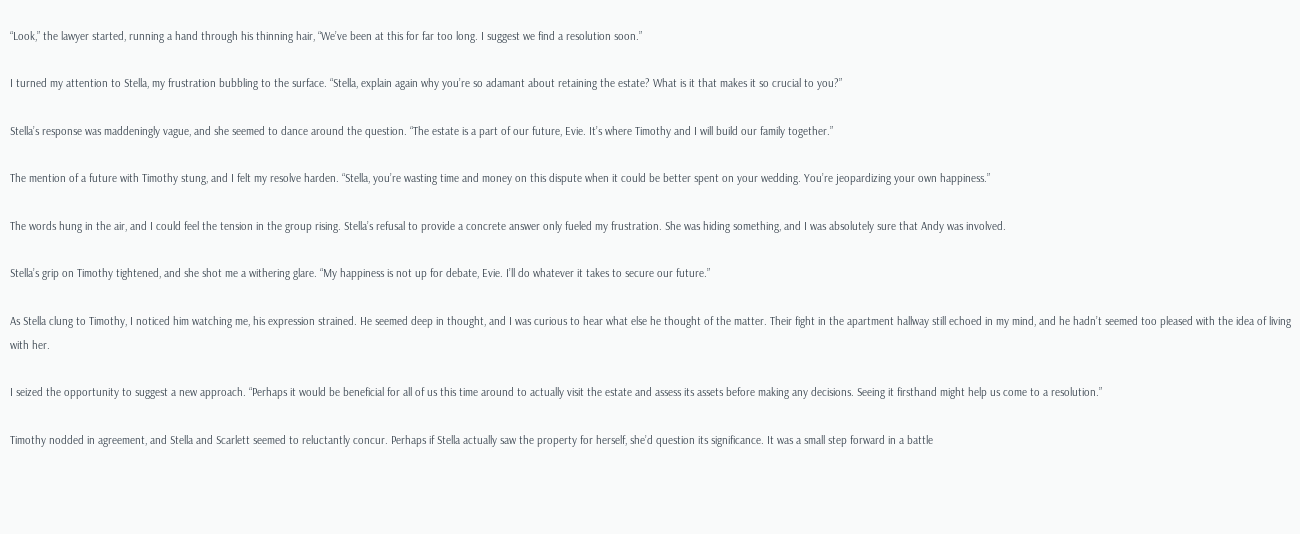“Look,” the lawyer started, running a hand through his thinning hair, “We’ve been at this for far too long. I suggest we find a resolution soon.”

I turned my attention to Stella, my frustration bubbling to the surface. “Stella, explain again why you’re so adamant about retaining the estate? What is it that makes it so crucial to you?”

Stella’s response was maddeningly vague, and she seemed to dance around the question. “The estate is a part of our future, Evie. It’s where Timothy and I will build our family together.”

The mention of a future with Timothy stung, and I felt my resolve harden. “Stella, you’re wasting time and money on this dispute when it could be better spent on your wedding. You’re jeopardizing your own happiness.”

The words hung in the air, and I could feel the tension in the group rising. Stella’s refusal to provide a concrete answer only fueled my frustration. She was hiding something, and I was absolutely sure that Andy was involved.

Stella’s grip on Timothy tightened, and she shot me a withering glare. “My happiness is not up for debate, Evie. I’ll do whatever it takes to secure our future.”

As Stella clung to Timothy, I noticed him watching me, his expression strained. He seemed deep in thought, and I was curious to hear what else he thought of the matter. Their fight in the apartment hallway still echoed in my mind, and he hadn’t seemed too pleased with the idea of living with her.

I seized the opportunity to suggest a new approach. “Perhaps it would be beneficial for all of us this time around to actually visit the estate and assess its assets before making any decisions. Seeing it firsthand might help us come to a resolution.”

Timothy nodded in agreement, and Stella and Scarlett seemed to reluctantly concur. Perhaps if Stella actually saw the property for herself, she’d question its significance. It was a small step forward in a battle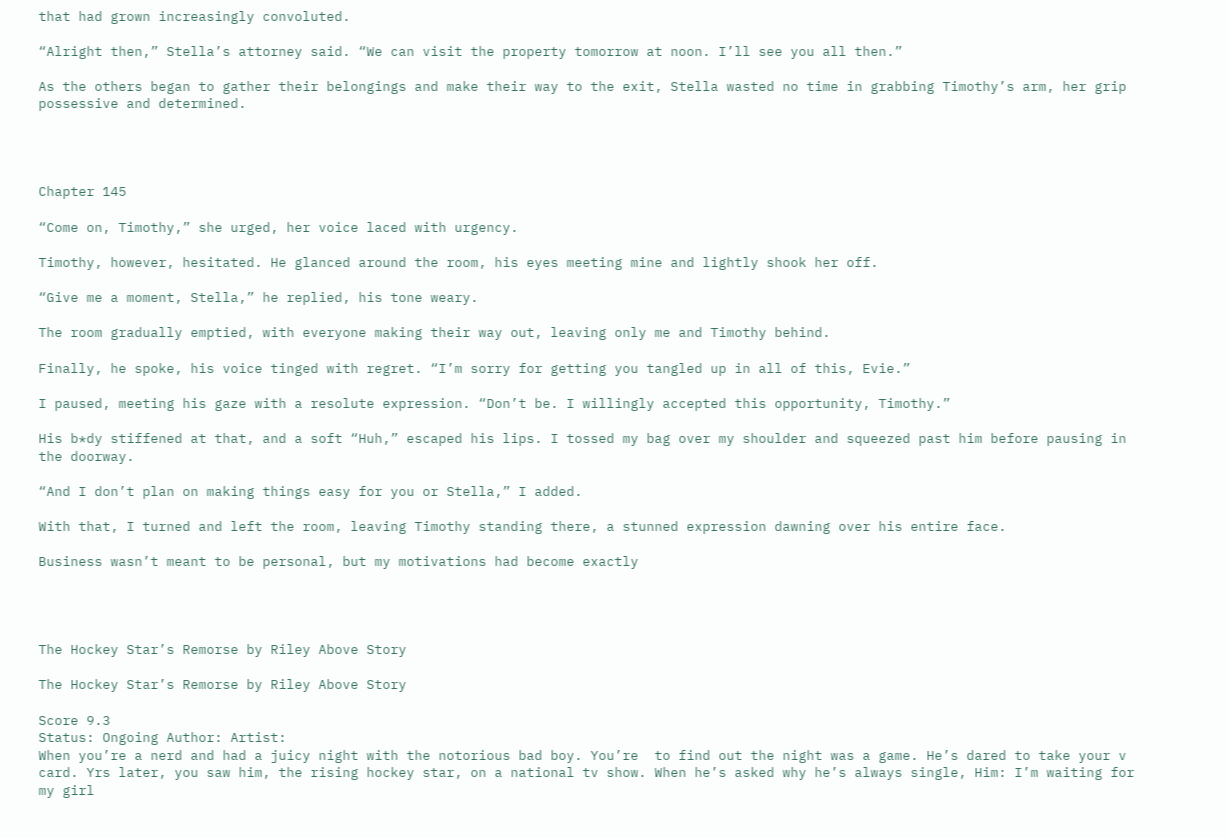that had grown increasingly convoluted.

“Alright then,” Stella’s attorney said. “We can visit the property tomorrow at noon. I’ll see you all then.”

As the others began to gather their belongings and make their way to the exit, Stella wasted no time in grabbing Timothy’s arm, her grip possessive and determined.




Chapter 145

“Come on, Timothy,” she urged, her voice laced with urgency.

Timothy, however, hesitated. He glanced around the room, his eyes meeting mine and lightly shook her off.

“Give me a moment, Stella,” he replied, his tone weary.

The room gradually emptied, with everyone making their way out, leaving only me and Timothy behind.

Finally, he spoke, his voice tinged with regret. “I’m sorry for getting you tangled up in all of this, Evie.”

I paused, meeting his gaze with a resolute expression. “Don’t be. I willingly accepted this opportunity, Timothy.”

His b*dy stiffened at that, and a soft “Huh,” escaped his lips. I tossed my bag over my shoulder and squeezed past him before pausing in the doorway.

“And I don’t plan on making things easy for you or Stella,” I added.

With that, I turned and left the room, leaving Timothy standing there, a stunned expression dawning over his entire face.

Business wasn’t meant to be personal, but my motivations had become exactly




The Hockey Star’s Remorse by Riley Above Story

The Hockey Star’s Remorse by Riley Above Story

Score 9.3
Status: Ongoing Author: Artist:
When you’re a nerd and had a juicy night with the notorious bad boy. You’re  to find out the night was a game. He’s dared to take your v card. Yrs later, you saw him, the rising hockey star, on a national tv show. When he’s asked why he’s always single, Him: I’m waiting for my girl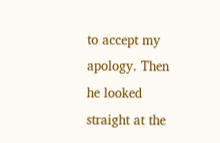to accept my apology. Then he looked straight at the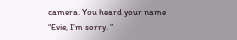camera. You heard your name “Evie, I’m sorry. ”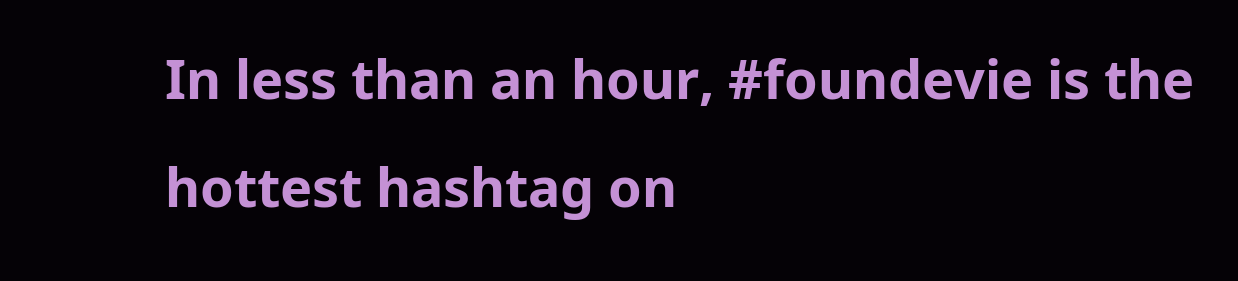In less than an hour, #foundevie is the hottest hashtag on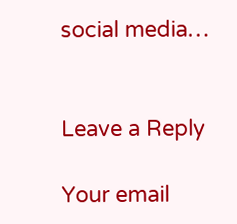social media…


Leave a Reply

Your email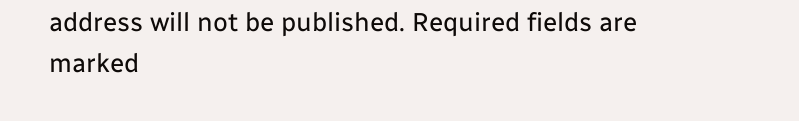address will not be published. Required fields are marked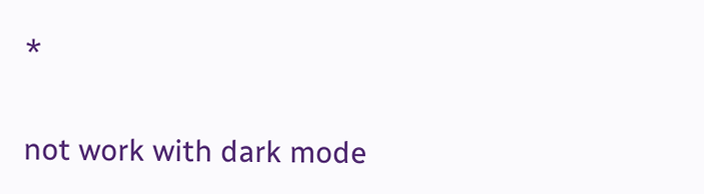*


not work with dark mode